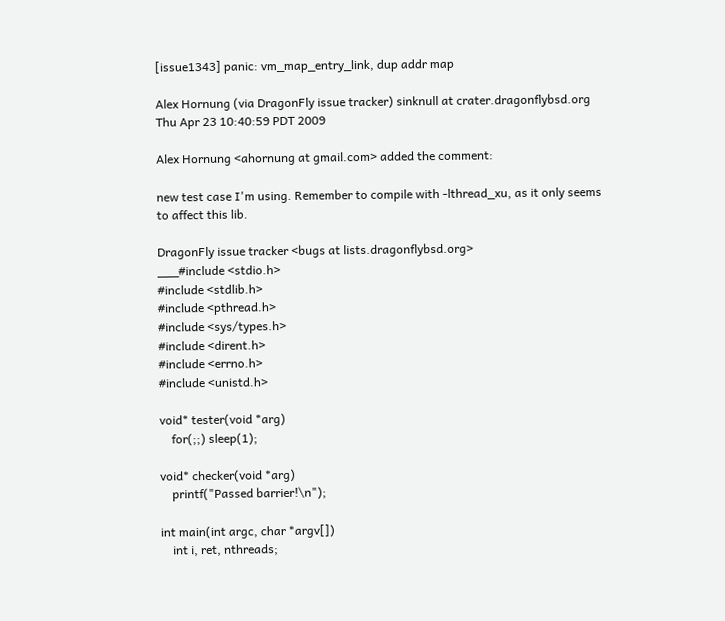[issue1343] panic: vm_map_entry_link, dup addr map

Alex Hornung (via DragonFly issue tracker) sinknull at crater.dragonflybsd.org
Thu Apr 23 10:40:59 PDT 2009

Alex Hornung <ahornung at gmail.com> added the comment:

new test case I'm using. Remember to compile with -lthread_xu, as it only seems
to affect this lib.

DragonFly issue tracker <bugs at lists.dragonflybsd.org>
___#include <stdio.h>
#include <stdlib.h>
#include <pthread.h>
#include <sys/types.h>
#include <dirent.h>
#include <errno.h>
#include <unistd.h>

void* tester(void *arg)
    for(;;) sleep(1);

void* checker(void *arg)
    printf("Passed barrier!\n");

int main(int argc, char *argv[])
    int i, ret, nthreads;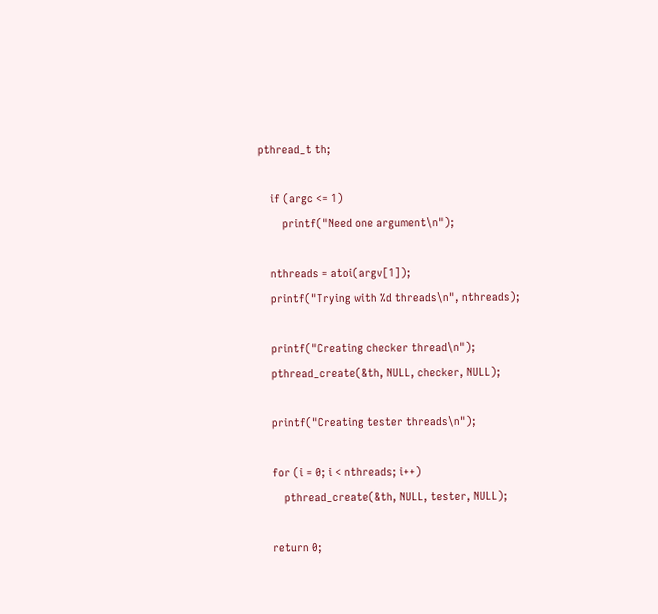pthread_t th;

    if (argc <= 1)
        printf("Need one argument\n");

    nthreads = atoi(argv[1]);
    printf("Trying with %d threads\n", nthreads);

    printf("Creating checker thread\n");
    pthread_create(&th, NULL, checker, NULL);

    printf("Creating tester threads\n");

    for (i = 0; i < nthreads; i++)
        pthread_create(&th, NULL, tester, NULL);

    return 0;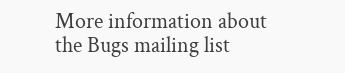More information about the Bugs mailing list